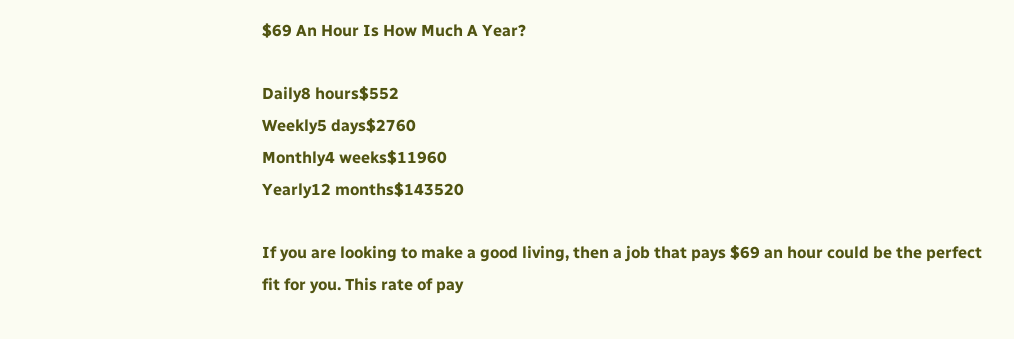$69 An Hour Is How Much A Year?

Daily8 hours$552
Weekly5 days$2760
Monthly4 weeks$11960
Yearly12 months$143520

If you are looking to make a good living, then a job that pays $69 an hour could be the perfect fit for you. This rate of pay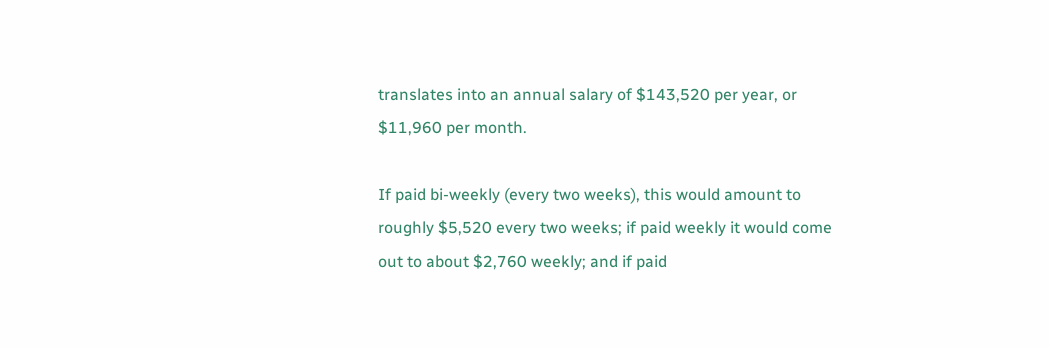translates into an annual salary of $143,520 per year, or $11,960 per month.

If paid bi-weekly (every two weeks), this would amount to roughly $5,520 every two weeks; if paid weekly it would come out to about $2,760 weekly; and if paid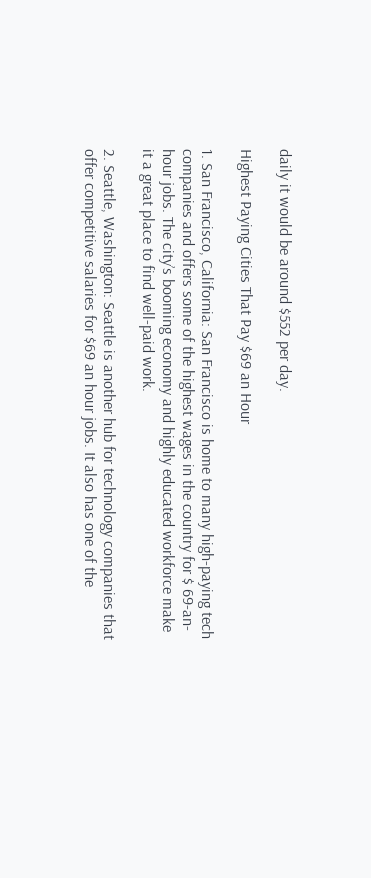daily it would be around $552 per day.

Highest Paying Cities That Pay $69 an Hour

1. San Francisco, California: San Francisco is home to many high-paying tech companies and offers some of the highest wages in the country for $ 69-an-hour jobs. The city’s booming economy and highly educated workforce make it a great place to find well-paid work.

2. Seattle, Washington: Seattle is another hub for technology companies that offer competitive salaries for $69 an hour jobs. It also has one of the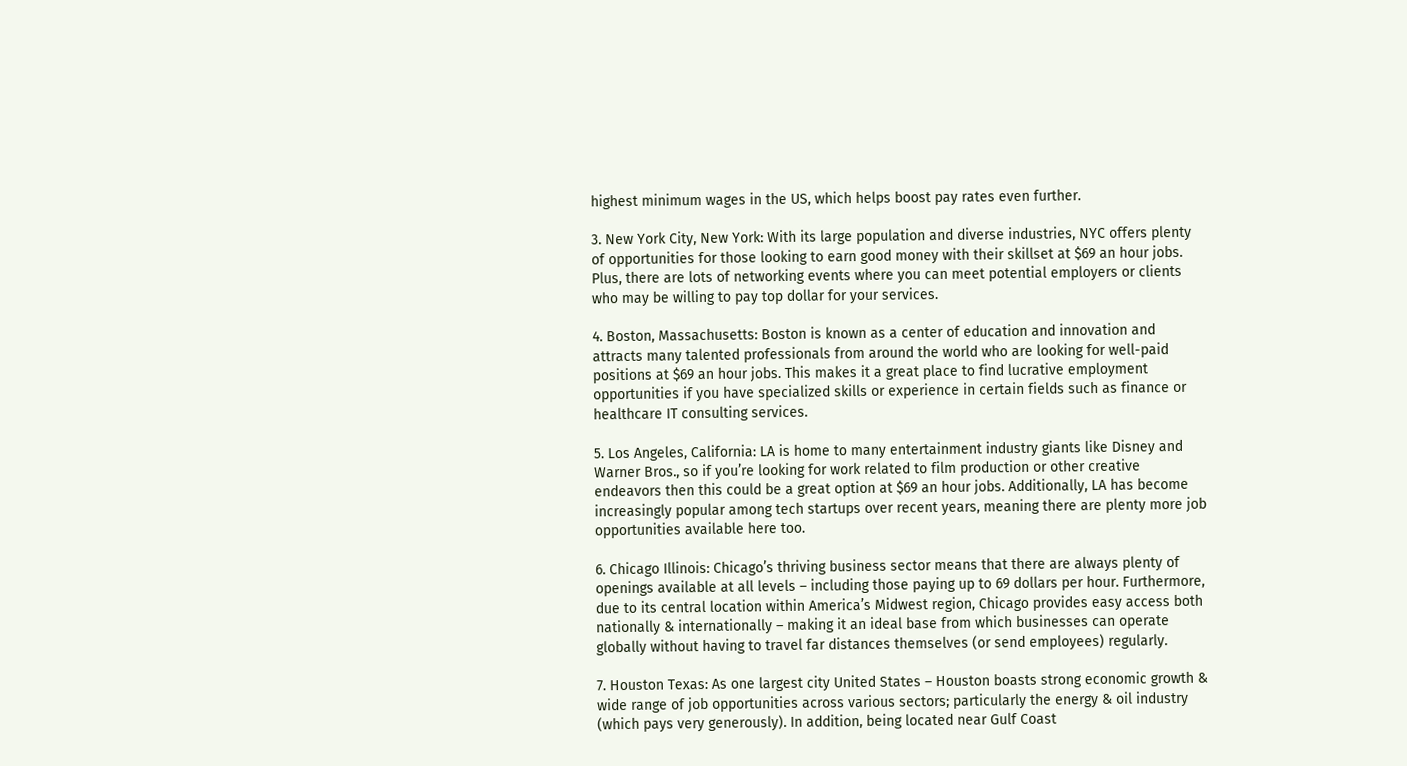highest minimum wages in the US, which helps boost pay rates even further.

3. New York City, New York: With its large population and diverse industries, NYC offers plenty of opportunities for those looking to earn good money with their skillset at $69 an hour jobs. Plus, there are lots of networking events where you can meet potential employers or clients who may be willing to pay top dollar for your services.

4. Boston, Massachusetts: Boston is known as a center of education and innovation and attracts many talented professionals from around the world who are looking for well-paid positions at $69 an hour jobs. This makes it a great place to find lucrative employment opportunities if you have specialized skills or experience in certain fields such as finance or healthcare IT consulting services.

5. Los Angeles, California: LA is home to many entertainment industry giants like Disney and Warner Bros., so if you’re looking for work related to film production or other creative endeavors then this could be a great option at $69 an hour jobs. Additionally, LA has become increasingly popular among tech startups over recent years, meaning there are plenty more job opportunities available here too.

6. Chicago Illinois: Chicago’s thriving business sector means that there are always plenty of openings available at all levels – including those paying up to 69 dollars per hour. Furthermore, due to its central location within America’s Midwest region, Chicago provides easy access both nationally & internationally – making it an ideal base from which businesses can operate globally without having to travel far distances themselves (or send employees) regularly.

7. Houston Texas: As one largest city United States – Houston boasts strong economic growth & wide range of job opportunities across various sectors; particularly the energy & oil industry (which pays very generously). In addition, being located near Gulf Coast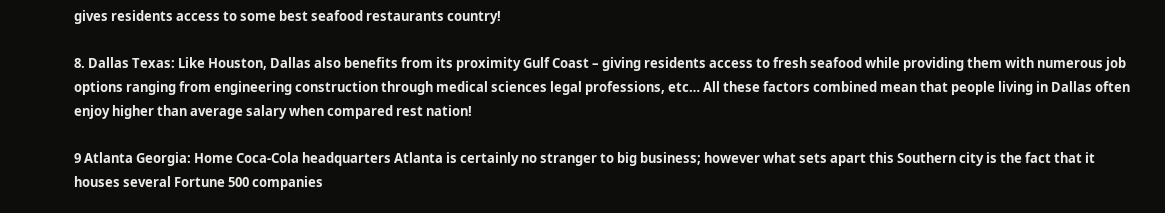gives residents access to some best seafood restaurants country!

8. Dallas Texas: Like Houston, Dallas also benefits from its proximity Gulf Coast – giving residents access to fresh seafood while providing them with numerous job options ranging from engineering construction through medical sciences legal professions, etc… All these factors combined mean that people living in Dallas often enjoy higher than average salary when compared rest nation!

9 Atlanta Georgia: Home Coca-Cola headquarters Atlanta is certainly no stranger to big business; however what sets apart this Southern city is the fact that it houses several Fortune 500 companies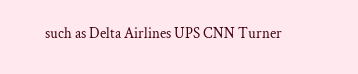such as Delta Airlines UPS CNN Turner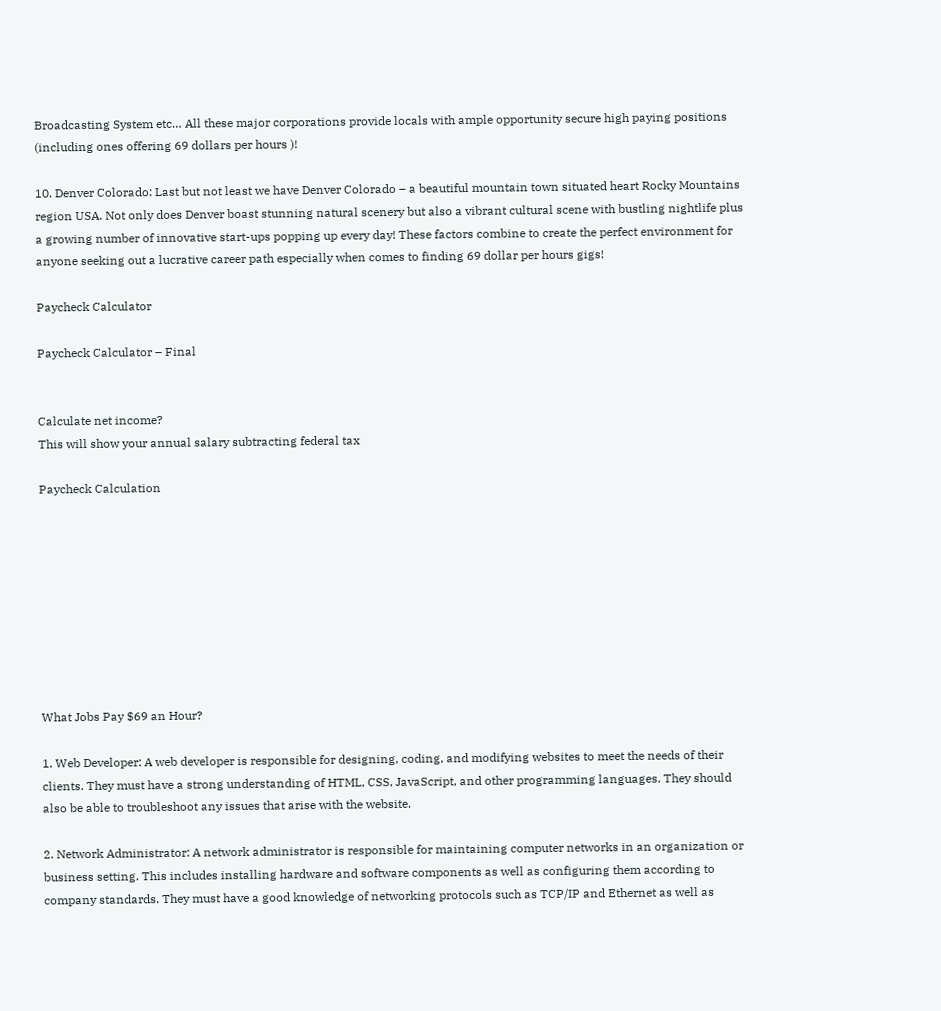Broadcasting System etc… All these major corporations provide locals with ample opportunity secure high paying positions (including ones offering 69 dollars per hours )!

10. Denver Colorado: Last but not least we have Denver Colorado – a beautiful mountain town situated heart Rocky Mountains region USA. Not only does Denver boast stunning natural scenery but also a vibrant cultural scene with bustling nightlife plus a growing number of innovative start-ups popping up every day! These factors combine to create the perfect environment for anyone seeking out a lucrative career path especially when comes to finding 69 dollar per hours gigs!

Paycheck Calculator

Paycheck Calculator – Final


Calculate net income?
This will show your annual salary subtracting federal tax

Paycheck Calculation









What Jobs Pay $69 an Hour?

1. Web Developer: A web developer is responsible for designing, coding, and modifying websites to meet the needs of their clients. They must have a strong understanding of HTML, CSS, JavaScript, and other programming languages. They should also be able to troubleshoot any issues that arise with the website.

2. Network Administrator: A network administrator is responsible for maintaining computer networks in an organization or business setting. This includes installing hardware and software components as well as configuring them according to company standards. They must have a good knowledge of networking protocols such as TCP/IP and Ethernet as well as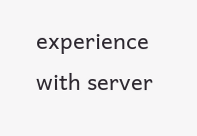experience with server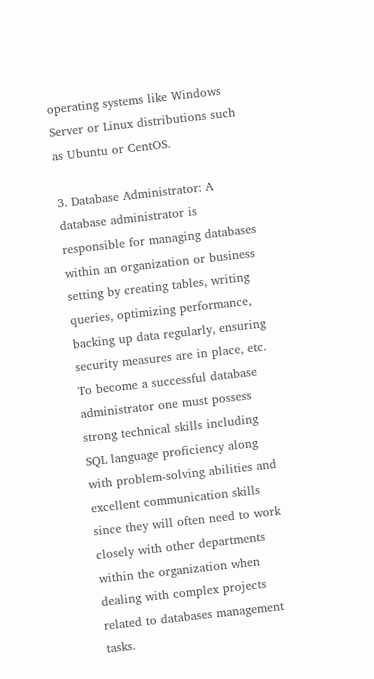operating systems like Windows Server or Linux distributions such as Ubuntu or CentOS.

3. Database Administrator: A database administrator is responsible for managing databases within an organization or business setting by creating tables, writing queries, optimizing performance, backing up data regularly, ensuring security measures are in place, etc. To become a successful database administrator one must possess strong technical skills including SQL language proficiency along with problem-solving abilities and excellent communication skills since they will often need to work closely with other departments within the organization when dealing with complex projects related to databases management tasks.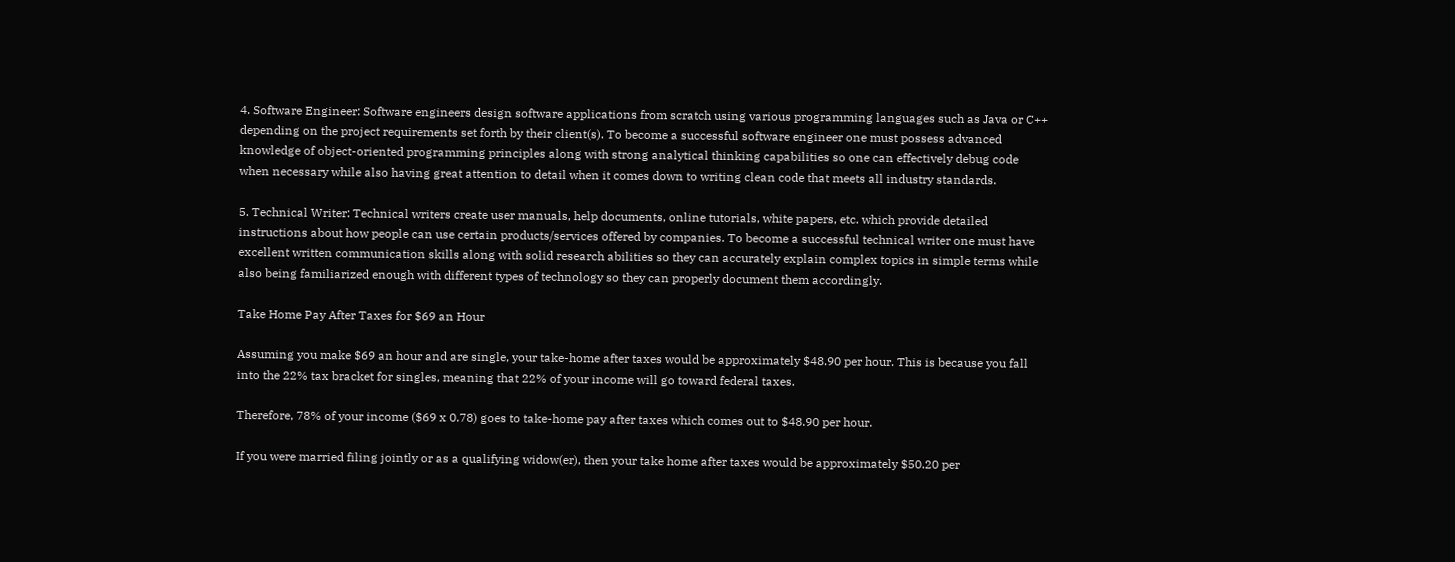4. Software Engineer: Software engineers design software applications from scratch using various programming languages such as Java or C++ depending on the project requirements set forth by their client(s). To become a successful software engineer one must possess advanced knowledge of object-oriented programming principles along with strong analytical thinking capabilities so one can effectively debug code when necessary while also having great attention to detail when it comes down to writing clean code that meets all industry standards.

5. Technical Writer: Technical writers create user manuals, help documents, online tutorials, white papers, etc. which provide detailed instructions about how people can use certain products/services offered by companies. To become a successful technical writer one must have excellent written communication skills along with solid research abilities so they can accurately explain complex topics in simple terms while also being familiarized enough with different types of technology so they can properly document them accordingly.

Take Home Pay After Taxes for $69 an Hour

Assuming you make $69 an hour and are single, your take-home after taxes would be approximately $48.90 per hour. This is because you fall into the 22% tax bracket for singles, meaning that 22% of your income will go toward federal taxes.

Therefore, 78% of your income ($69 x 0.78) goes to take-home pay after taxes which comes out to $48.90 per hour.

If you were married filing jointly or as a qualifying widow(er), then your take home after taxes would be approximately $50.20 per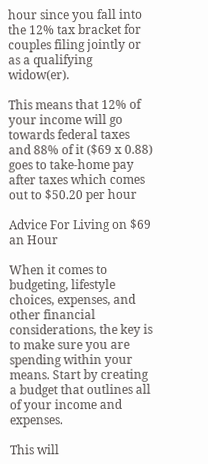hour since you fall into the 12% tax bracket for couples filing jointly or as a qualifying widow(er).

This means that 12% of your income will go towards federal taxes and 88% of it ($69 x 0.88) goes to take-home pay after taxes which comes out to $50.20 per hour

Advice For Living on $69 an Hour

When it comes to budgeting, lifestyle choices, expenses, and other financial considerations, the key is to make sure you are spending within your means. Start by creating a budget that outlines all of your income and expenses.

This will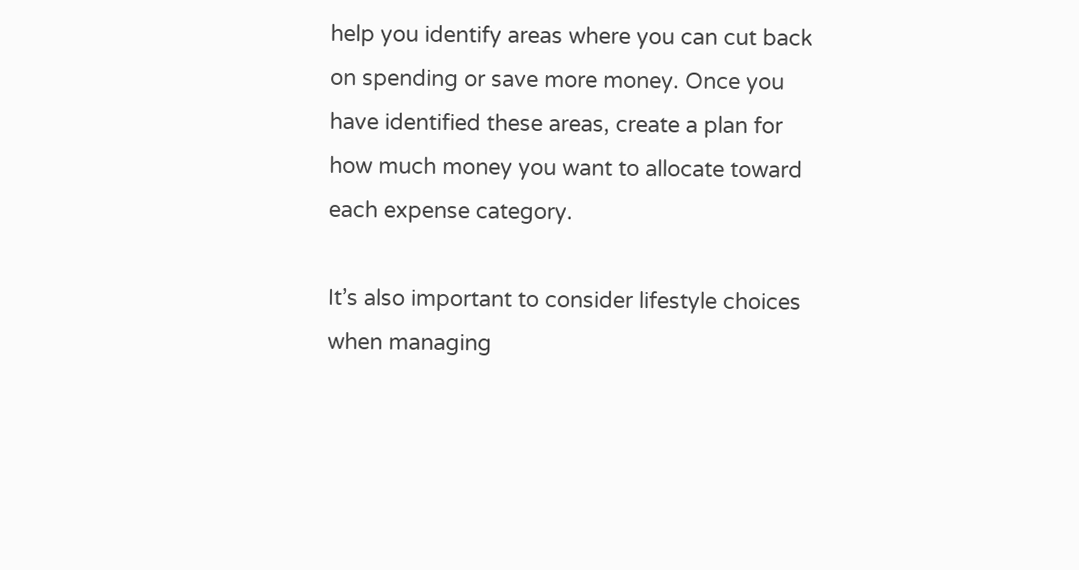help you identify areas where you can cut back on spending or save more money. Once you have identified these areas, create a plan for how much money you want to allocate toward each expense category.

It’s also important to consider lifestyle choices when managing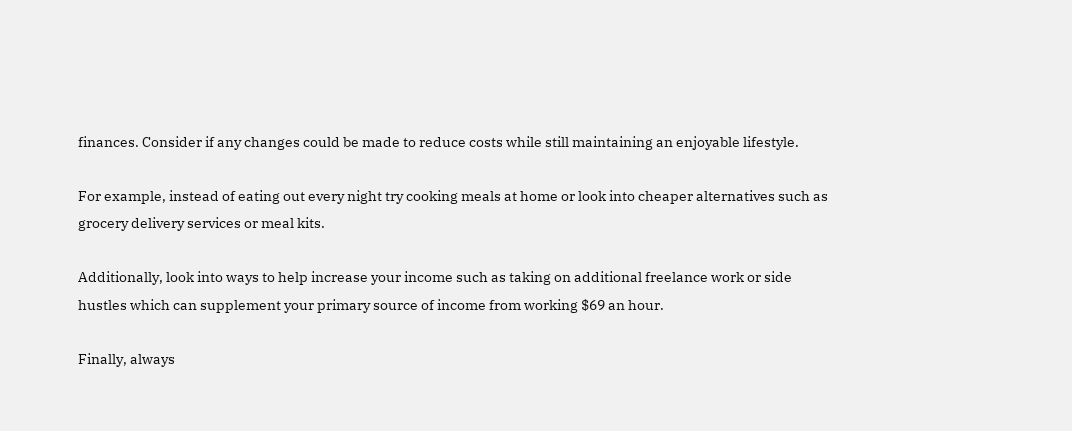finances. Consider if any changes could be made to reduce costs while still maintaining an enjoyable lifestyle.

For example, instead of eating out every night try cooking meals at home or look into cheaper alternatives such as grocery delivery services or meal kits.

Additionally, look into ways to help increase your income such as taking on additional freelance work or side hustles which can supplement your primary source of income from working $69 an hour.

Finally, always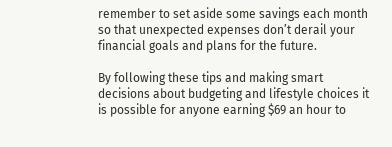remember to set aside some savings each month so that unexpected expenses don’t derail your financial goals and plans for the future.

By following these tips and making smart decisions about budgeting and lifestyle choices it is possible for anyone earning $69 an hour to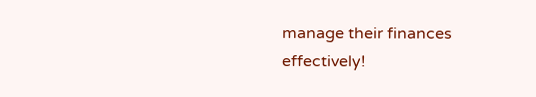manage their finances effectively!